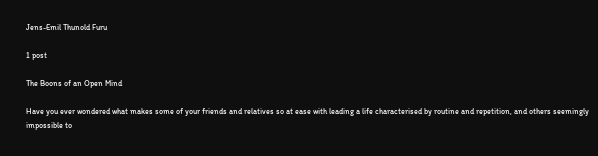Jens-Emil Thunold Furu

1 post

The Boons of an Open Mind

Have you ever wondered what makes some of your friends and relatives so at ease with leading a life characterised by routine and repetition, and others seemingly impossible to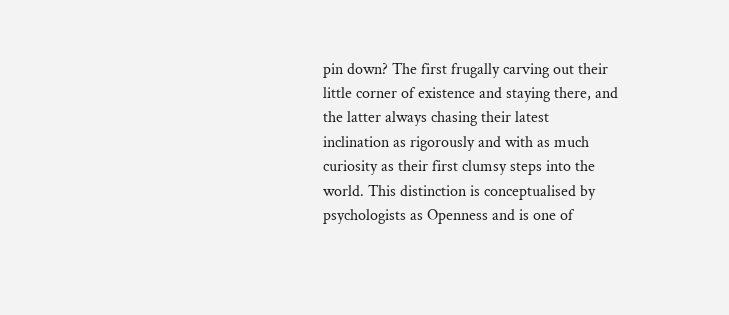pin down? The first frugally carving out their little corner of existence and staying there, and the latter always chasing their latest inclination as rigorously and with as much curiosity as their first clumsy steps into the world. This distinction is conceptualised by psychologists as Openness and is one of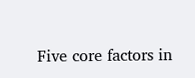Five core factors in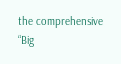the comprehensive “Big